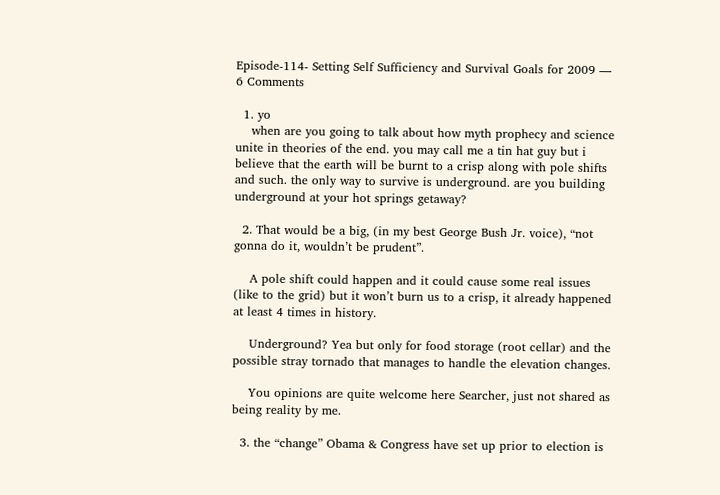Episode-114- Setting Self Sufficiency and Survival Goals for 2009 — 6 Comments

  1. yo
    when are you going to talk about how myth prophecy and science unite in theories of the end. you may call me a tin hat guy but i believe that the earth will be burnt to a crisp along with pole shifts and such. the only way to survive is underground. are you building underground at your hot springs getaway?

  2. That would be a big, (in my best George Bush Jr. voice), “not gonna do it, wouldn’t be prudent”.

    A pole shift could happen and it could cause some real issues (like to the grid) but it won’t burn us to a crisp, it already happened at least 4 times in history.

    Underground? Yea but only for food storage (root cellar) and the possible stray tornado that manages to handle the elevation changes.

    You opinions are quite welcome here Searcher, just not shared as being reality by me.

  3. the “change” Obama & Congress have set up prior to election is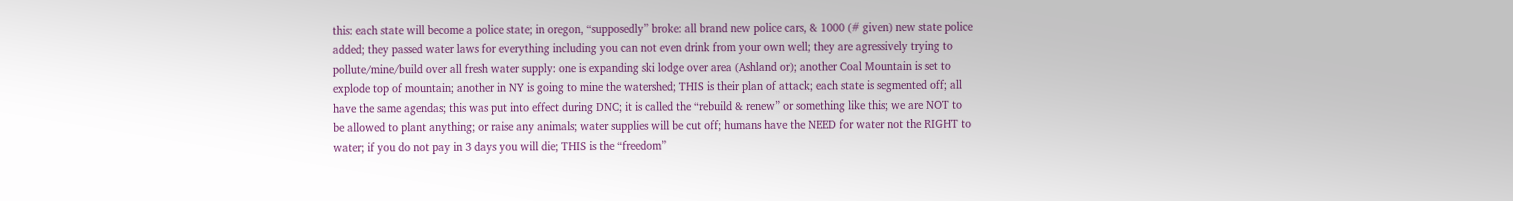this: each state will become a police state; in oregon, “supposedly” broke: all brand new police cars, & 1000 (# given) new state police added; they passed water laws for everything including you can not even drink from your own well; they are agressively trying to pollute/mine/build over all fresh water supply: one is expanding ski lodge over area (Ashland or); another Coal Mountain is set to explode top of mountain; another in NY is going to mine the watershed; THIS is their plan of attack; each state is segmented off; all have the same agendas; this was put into effect during DNC; it is called the “rebuild & renew” or something like this; we are NOT to be allowed to plant anything; or raise any animals; water supplies will be cut off; humans have the NEED for water not the RIGHT to water; if you do not pay in 3 days you will die; THIS is the “freedom”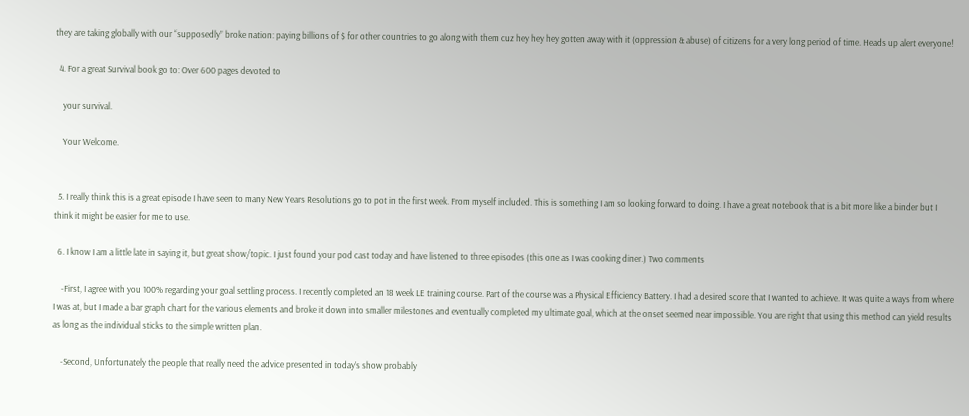they are taking globally with our “supposedly” broke nation: paying billions of $ for other countries to go along with them cuz hey hey hey gotten away with it (oppression & abuse) of citizens for a very long period of time. Heads up alert everyone!

  4. For a great Survival book go to: Over 600 pages devoted to

    your survival.

    Your Welcome.


  5. I really think this is a great episode I have seen to many New Years Resolutions go to pot in the first week. From myself included. This is something I am so looking forward to doing. I have a great notebook that is a bit more like a binder but I think it might be easier for me to use.

  6. I know I am a little late in saying it, but great show/topic. I just found your pod cast today and have listened to three episodes (this one as I was cooking diner.) Two comments

    -First, I agree with you 100% regarding your goal settling process. I recently completed an 18 week LE training course. Part of the course was a Physical Efficiency Battery. I had a desired score that I wanted to achieve. It was quite a ways from where I was at, but I made a bar graph chart for the various elements and broke it down into smaller milestones and eventually completed my ultimate goal, which at the onset seemed near impossible. You are right that using this method can yield results as long as the individual sticks to the simple written plan.

    -Second, Unfortunately the people that really need the advice presented in today’s show probably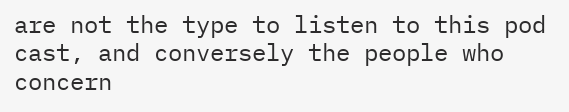are not the type to listen to this pod cast, and conversely the people who concern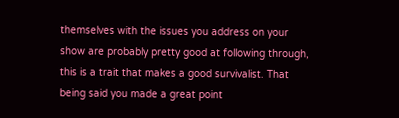themselves with the issues you address on your show are probably pretty good at following through, this is a trait that makes a good survivalist. That being said you made a great point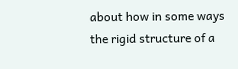about how in some ways the rigid structure of a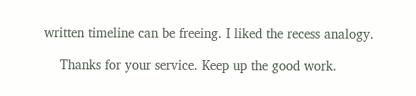written timeline can be freeing. I liked the recess analogy.

    Thanks for your service. Keep up the good work.